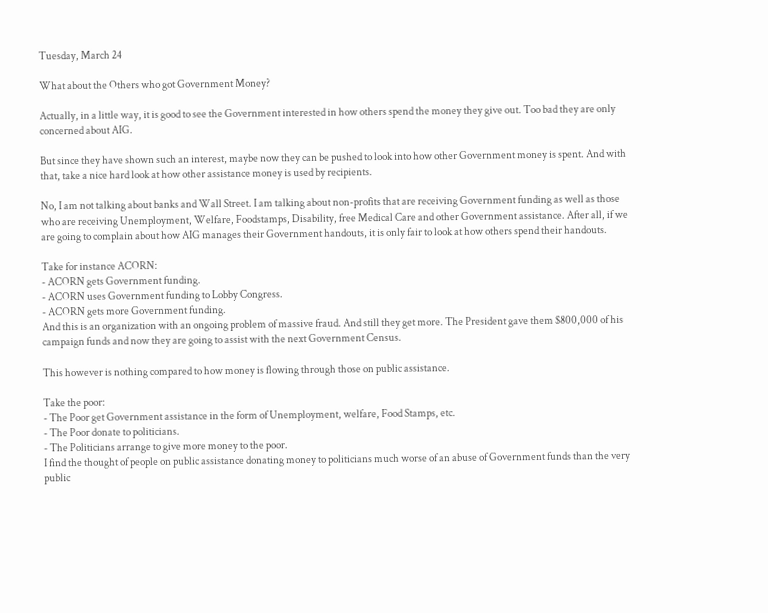Tuesday, March 24

What about the Others who got Government Money?

Actually, in a little way, it is good to see the Government interested in how others spend the money they give out. Too bad they are only concerned about AIG.

But since they have shown such an interest, maybe now they can be pushed to look into how other Government money is spent. And with that, take a nice hard look at how other assistance money is used by recipients.

No, I am not talking about banks and Wall Street. I am talking about non-profits that are receiving Government funding as well as those who are receiving Unemployment, Welfare, Foodstamps, Disability, free Medical Care and other Government assistance. After all, if we are going to complain about how AIG manages their Government handouts, it is only fair to look at how others spend their handouts.

Take for instance ACORN:
- ACORN gets Government funding.
- ACORN uses Government funding to Lobby Congress.
- ACORN gets more Government funding.
And this is an organization with an ongoing problem of massive fraud. And still they get more. The President gave them $800,000 of his campaign funds and now they are going to assist with the next Government Census.

This however is nothing compared to how money is flowing through those on public assistance.

Take the poor:
- The Poor get Government assistance in the form of Unemployment, welfare, Food Stamps, etc.
- The Poor donate to politicians.
- The Politicians arrange to give more money to the poor.
I find the thought of people on public assistance donating money to politicians much worse of an abuse of Government funds than the very public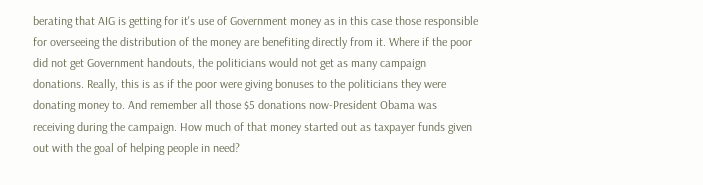berating that AIG is getting for it's use of Government money as in this case those responsible for overseeing the distribution of the money are benefiting directly from it. Where if the poor did not get Government handouts, the politicians would not get as many campaign donations. Really, this is as if the poor were giving bonuses to the politicians they were donating money to. And remember all those $5 donations now-President Obama was receiving during the campaign. How much of that money started out as taxpayer funds given out with the goal of helping people in need?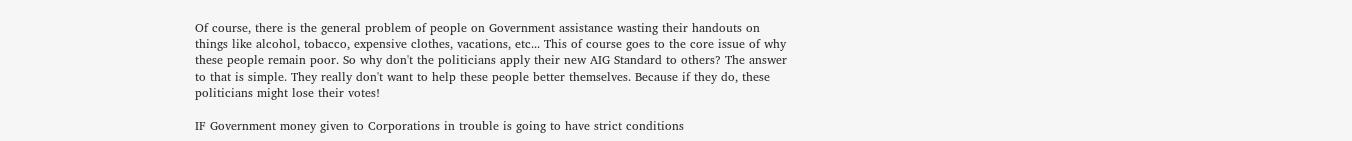Of course, there is the general problem of people on Government assistance wasting their handouts on things like alcohol, tobacco, expensive clothes, vacations, etc... This of course goes to the core issue of why these people remain poor. So why don't the politicians apply their new AIG Standard to others? The answer to that is simple. They really don't want to help these people better themselves. Because if they do, these politicians might lose their votes!

IF Government money given to Corporations in trouble is going to have strict conditions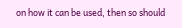on how it can be used, then so should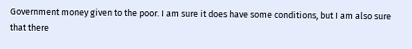Government money given to the poor. I am sure it does have some conditions, but I am also sure that there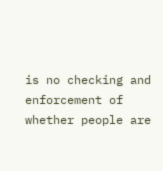is no checking and enforcement of whether people are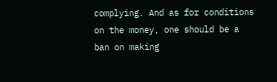complying. And as for conditions on the money, one should be a ban on making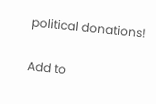political donations!

Add to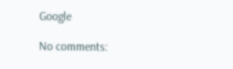Google

No comments: